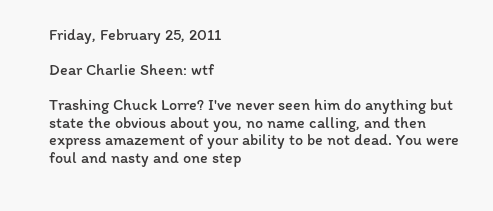Friday, February 25, 2011

Dear Charlie Sheen: wtf

Trashing Chuck Lorre? I've never seen him do anything but state the obvious about you, no name calling, and then express amazement of your ability to be not dead. You were foul and nasty and one step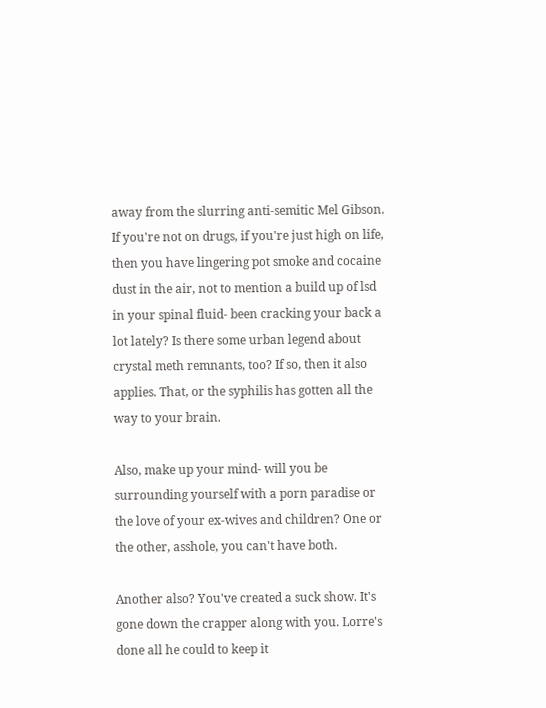away from the slurring anti-semitic Mel Gibson. If you're not on drugs, if you're just high on life, then you have lingering pot smoke and cocaine dust in the air, not to mention a build up of lsd in your spinal fluid- been cracking your back a lot lately? Is there some urban legend about crystal meth remnants, too? If so, then it also applies. That, or the syphilis has gotten all the way to your brain.

Also, make up your mind- will you be surrounding yourself with a porn paradise or the love of your ex-wives and children? One or the other, asshole, you can't have both.

Another also? You've created a suck show. It's gone down the crapper along with you. Lorre's done all he could to keep it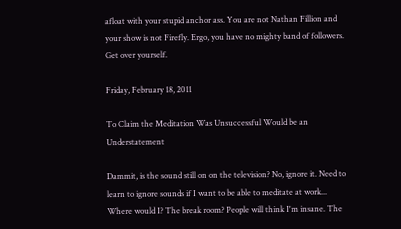afloat with your stupid anchor ass. You are not Nathan Fillion and your show is not Firefly. Ergo, you have no mighty band of followers. Get over yourself.

Friday, February 18, 2011

To Claim the Meditation Was Unsuccessful Would be an Understatement

Dammit, is the sound still on on the television? No, ignore it. Need to learn to ignore sounds if I want to be able to meditate at work... Where would I? The break room? People will think I'm insane. The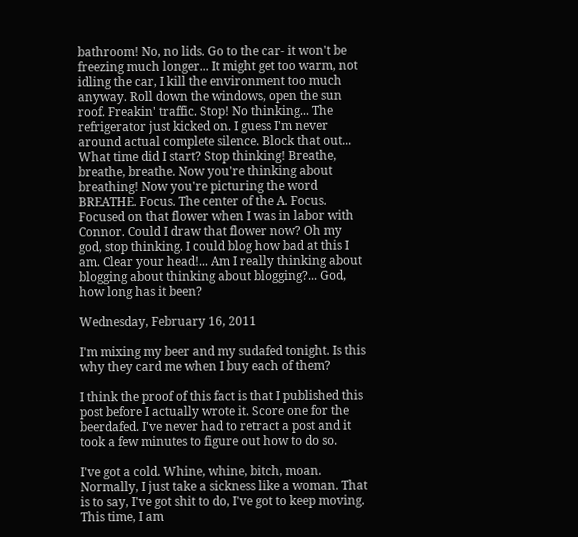bathroom! No, no lids. Go to the car- it won't be freezing much longer... It might get too warm, not idling the car, I kill the environment too much anyway. Roll down the windows, open the sun roof. Freakin' traffic. Stop! No thinking... The refrigerator just kicked on. I guess I'm never around actual complete silence. Block that out... What time did I start? Stop thinking! Breathe, breathe, breathe. Now you're thinking about breathing! Now you're picturing the word BREATHE. Focus. The center of the A. Focus. Focused on that flower when I was in labor with Connor. Could I draw that flower now? Oh my god, stop thinking. I could blog how bad at this I am. Clear your head!... Am I really thinking about blogging about thinking about blogging?... God, how long has it been?

Wednesday, February 16, 2011

I'm mixing my beer and my sudafed tonight. Is this why they card me when I buy each of them?

I think the proof of this fact is that I published this post before I actually wrote it. Score one for the beerdafed. I've never had to retract a post and it took a few minutes to figure out how to do so.

I've got a cold. Whine, whine, bitch, moan. Normally, I just take a sickness like a woman. That is to say, I've got shit to do, I've got to keep moving. This time, I am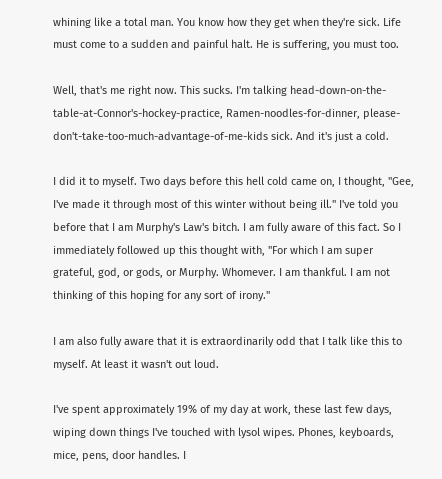whining like a total man. You know how they get when they're sick. Life must come to a sudden and painful halt. He is suffering, you must too.

Well, that's me right now. This sucks. I'm talking head-down-on-the-table-at-Connor's-hockey-practice, Ramen-noodles-for-dinner, please-don't-take-too-much-advantage-of-me-kids sick. And it's just a cold.

I did it to myself. Two days before this hell cold came on, I thought, "Gee, I've made it through most of this winter without being ill." I've told you before that I am Murphy's Law's bitch. I am fully aware of this fact. So I immediately followed up this thought with, "For which I am super grateful, god, or gods, or Murphy. Whomever. I am thankful. I am not thinking of this hoping for any sort of irony."

I am also fully aware that it is extraordinarily odd that I talk like this to myself. At least it wasn't out loud.

I've spent approximately 19% of my day at work, these last few days, wiping down things I've touched with lysol wipes. Phones, keyboards, mice, pens, door handles. I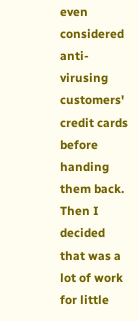even considered anti-virusing customers' credit cards before handing them back. Then I decided that was a lot of work for little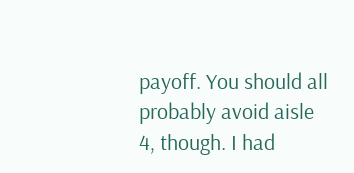payoff. You should all probably avoid aisle 4, though. I had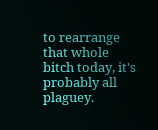to rearrange that whole bitch today, it's probably all plaguey.